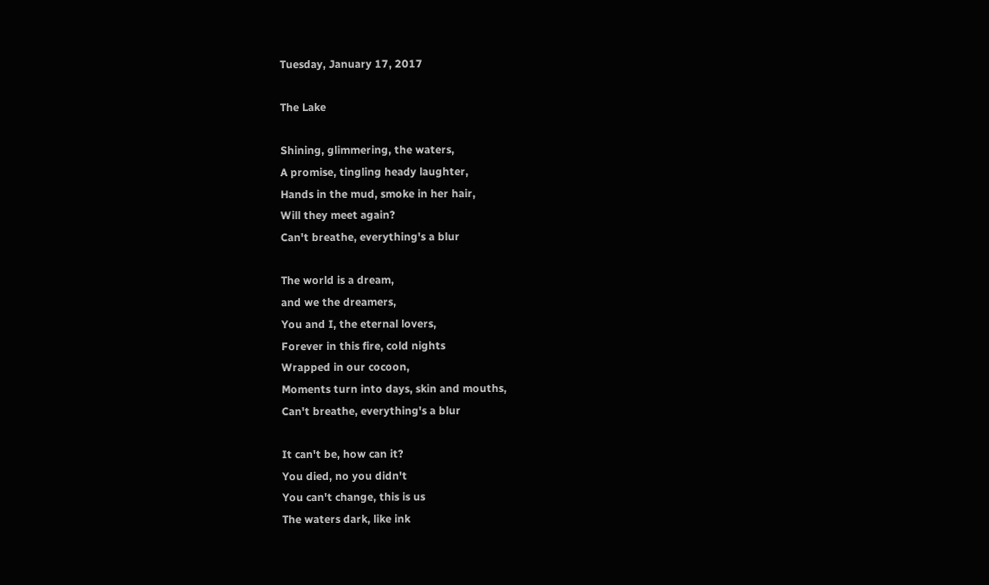Tuesday, January 17, 2017

The Lake

Shining, glimmering, the waters,
A promise, tingling heady laughter,
Hands in the mud, smoke in her hair,
Will they meet again?
Can't breathe, everything's a blur

The world is a dream,
and we the dreamers,
You and I, the eternal lovers,
Forever in this fire, cold nights
Wrapped in our cocoon,
Moments turn into days, skin and mouths,
Can't breathe, everything's a blur

It can't be, how can it?
You died, no you didn't
You can't change, this is us
The waters dark, like ink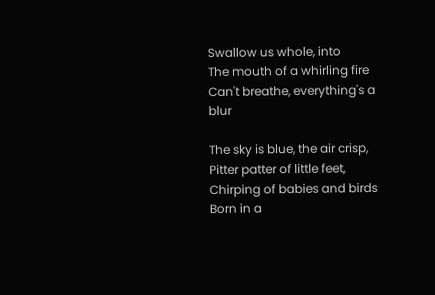Swallow us whole, into
The mouth of a whirling fire
Can't breathe, everything's a blur

The sky is blue, the air crisp,
Pitter patter of little feet,
Chirping of babies and birds
Born in a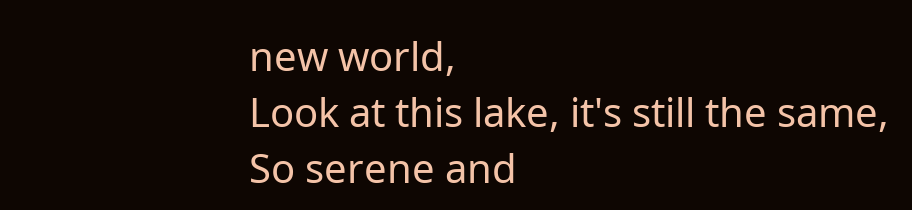new world,
Look at this lake, it's still the same,
So serene and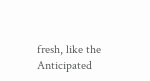fresh, like the
Anticipated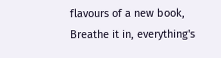flavours of a new book,
Breathe it in, everything's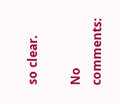so clear.

No comments: